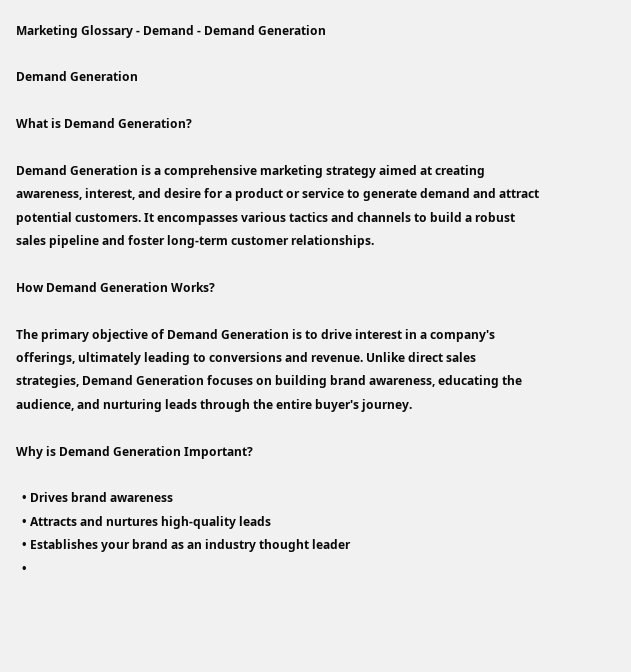Marketing Glossary - Demand - Demand Generation

Demand Generation

What is Demand Generation?

Demand Generation is a comprehensive marketing strategy aimed at creating awareness, interest, and desire for a product or service to generate demand and attract potential customers. It encompasses various tactics and channels to build a robust sales pipeline and foster long-term customer relationships.

How Demand Generation Works?

The primary objective of Demand Generation is to drive interest in a company's offerings, ultimately leading to conversions and revenue. Unlike direct sales strategies, Demand Generation focuses on building brand awareness, educating the audience, and nurturing leads through the entire buyer's journey.

Why is Demand Generation Important?

  • Drives brand awareness
  • Attracts and nurtures high-quality leads
  • Establishes your brand as an industry thought leader
  •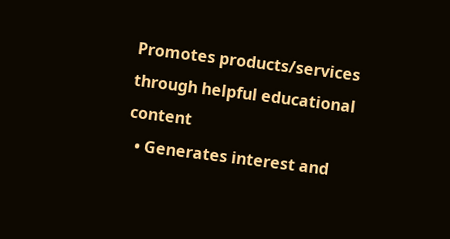Promotes products/services through helpful educational content
  • Generates interest and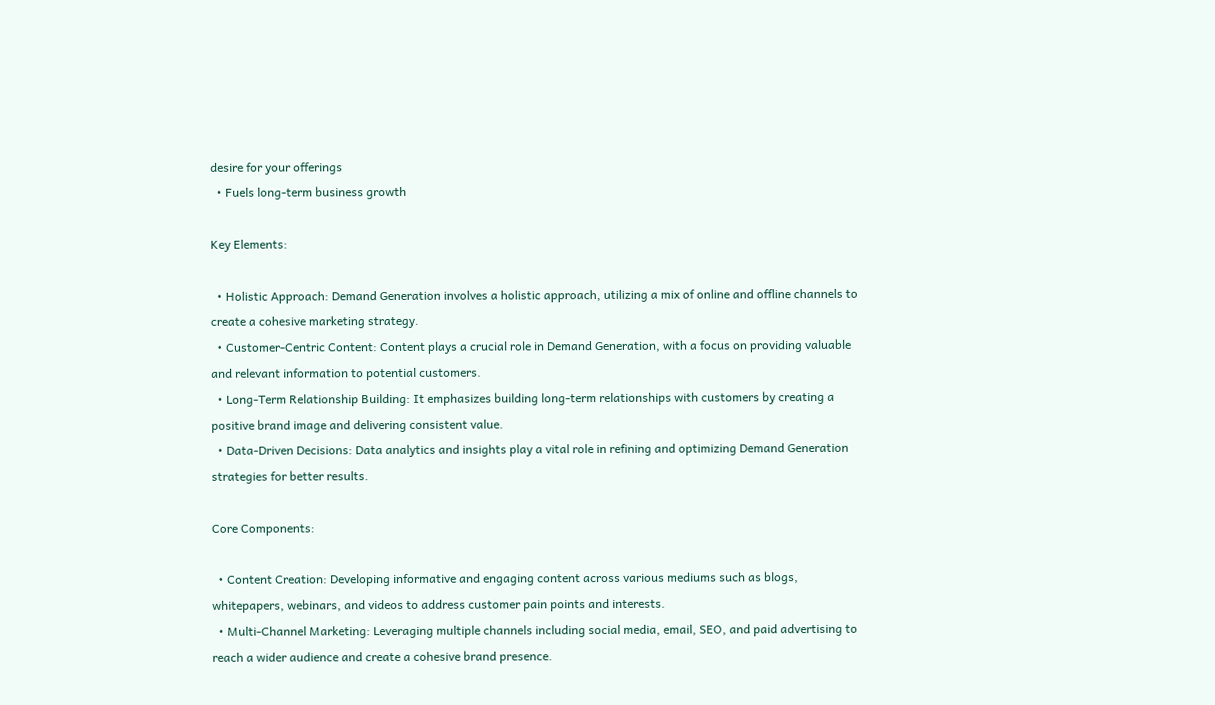desire for your offerings
  • Fuels long-term business growth

Key Elements:

  • Holistic Approach: Demand Generation involves a holistic approach, utilizing a mix of online and offline channels to create a cohesive marketing strategy.
  • Customer-Centric Content: Content plays a crucial role in Demand Generation, with a focus on providing valuable and relevant information to potential customers.
  • Long-Term Relationship Building: It emphasizes building long-term relationships with customers by creating a positive brand image and delivering consistent value.
  • Data-Driven Decisions: Data analytics and insights play a vital role in refining and optimizing Demand Generation strategies for better results.

Core Components:

  • Content Creation: Developing informative and engaging content across various mediums such as blogs, whitepapers, webinars, and videos to address customer pain points and interests.
  • Multi-Channel Marketing: Leveraging multiple channels including social media, email, SEO, and paid advertising to reach a wider audience and create a cohesive brand presence.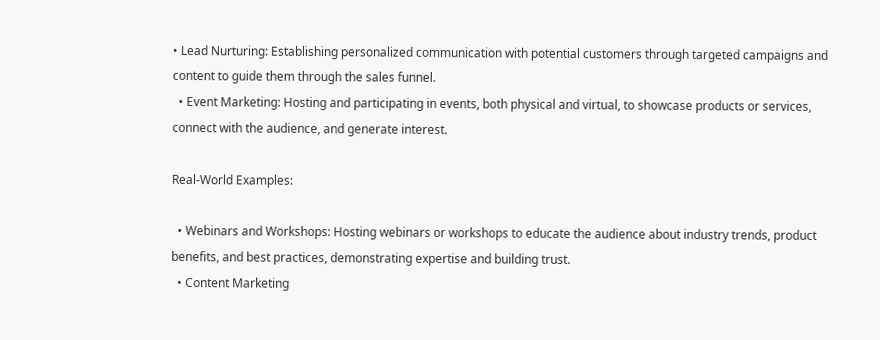• Lead Nurturing: Establishing personalized communication with potential customers through targeted campaigns and content to guide them through the sales funnel.
  • Event Marketing: Hosting and participating in events, both physical and virtual, to showcase products or services, connect with the audience, and generate interest.

Real-World Examples:

  • Webinars and Workshops: Hosting webinars or workshops to educate the audience about industry trends, product benefits, and best practices, demonstrating expertise and building trust.
  • Content Marketing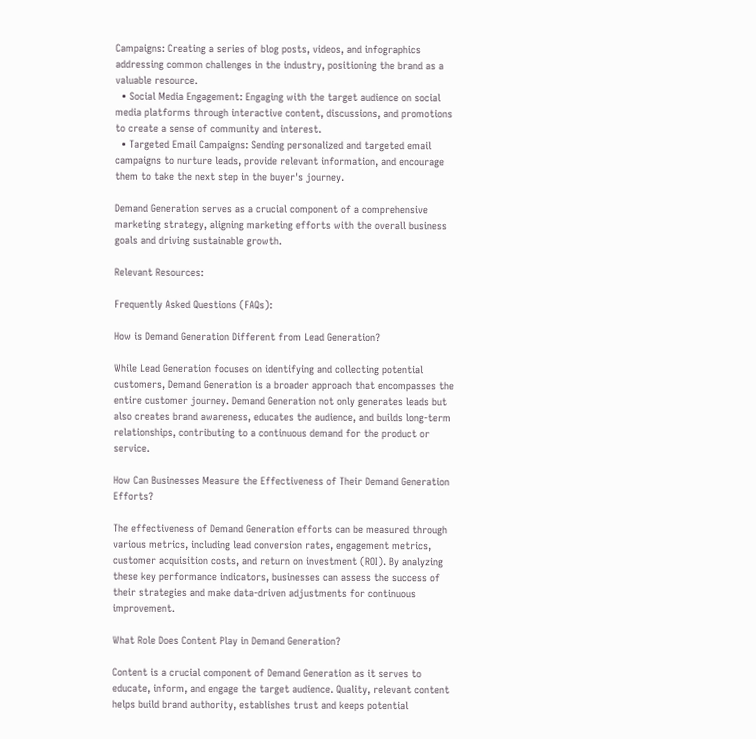Campaigns: Creating a series of blog posts, videos, and infographics addressing common challenges in the industry, positioning the brand as a valuable resource.
  • Social Media Engagement: Engaging with the target audience on social media platforms through interactive content, discussions, and promotions to create a sense of community and interest.
  • Targeted Email Campaigns: Sending personalized and targeted email campaigns to nurture leads, provide relevant information, and encourage them to take the next step in the buyer's journey.

Demand Generation serves as a crucial component of a comprehensive marketing strategy, aligning marketing efforts with the overall business goals and driving sustainable growth.

Relevant Resources:

Frequently Asked Questions (FAQs):

How is Demand Generation Different from Lead Generation?

While Lead Generation focuses on identifying and collecting potential customers, Demand Generation is a broader approach that encompasses the entire customer journey. Demand Generation not only generates leads but also creates brand awareness, educates the audience, and builds long-term relationships, contributing to a continuous demand for the product or service.

How Can Businesses Measure the Effectiveness of Their Demand Generation Efforts?

The effectiveness of Demand Generation efforts can be measured through various metrics, including lead conversion rates, engagement metrics, customer acquisition costs, and return on investment (ROI). By analyzing these key performance indicators, businesses can assess the success of their strategies and make data-driven adjustments for continuous improvement.

What Role Does Content Play in Demand Generation?

Content is a crucial component of Demand Generation as it serves to educate, inform, and engage the target audience. Quality, relevant content helps build brand authority, establishes trust and keeps potential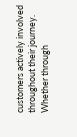customers actively involved throughout their journey. Whether through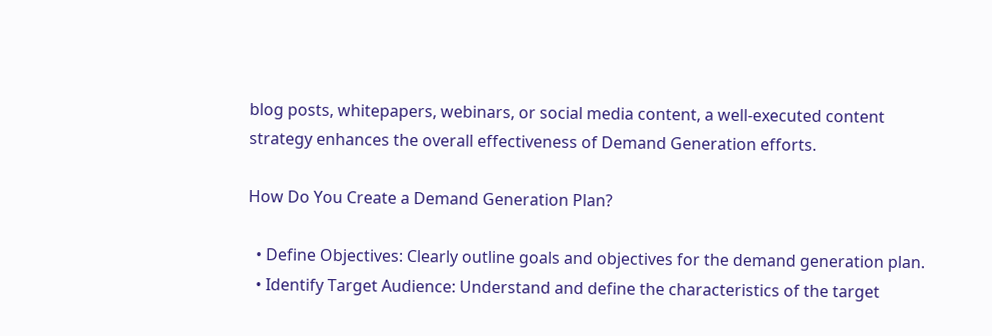blog posts, whitepapers, webinars, or social media content, a well-executed content strategy enhances the overall effectiveness of Demand Generation efforts.

How Do You Create a Demand Generation Plan?

  • Define Objectives: Clearly outline goals and objectives for the demand generation plan.
  • Identify Target Audience: Understand and define the characteristics of the target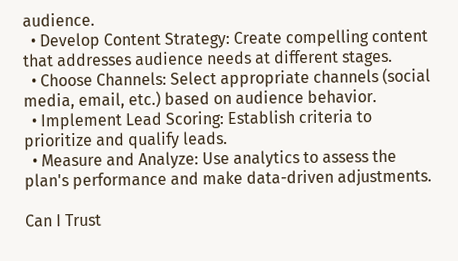audience.
  • Develop Content Strategy: Create compelling content that addresses audience needs at different stages.
  • Choose Channels: Select appropriate channels (social media, email, etc.) based on audience behavior.
  • Implement Lead Scoring: Establish criteria to prioritize and qualify leads.
  • Measure and Analyze: Use analytics to assess the plan's performance and make data-driven adjustments.

Can I Trust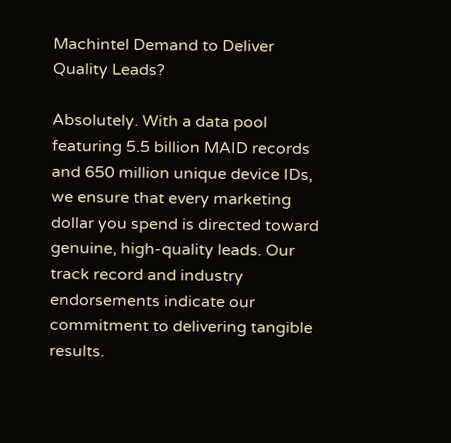Machintel Demand to Deliver Quality Leads?

Absolutely. With a data pool featuring 5.5 billion MAID records and 650 million unique device IDs, we ensure that every marketing dollar you spend is directed toward genuine, high-quality leads. Our track record and industry endorsements indicate our commitment to delivering tangible results.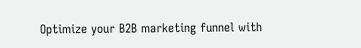Optimize your B2B marketing funnel with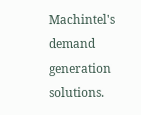Machintel's demand generation solutions.